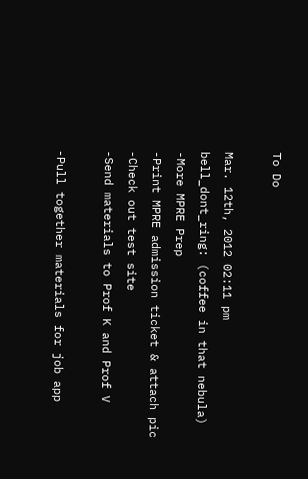To Do

Mar. 12th, 2012 02:11 pm
bell_dont_ring: (coffee in that nebula)
-More MPRE Prep
-Print MPRE admission ticket & attach pic
-Check out test site
-Send materials to Prof K and Prof V

-Pull together materials for job app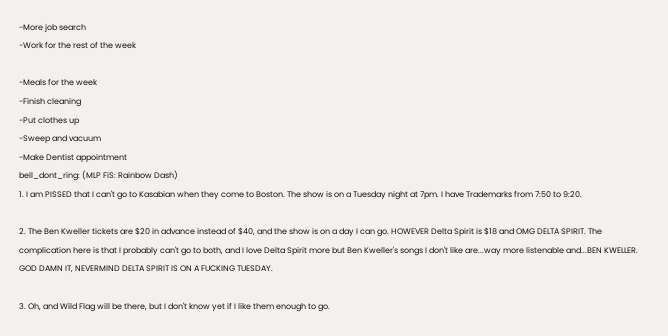-More job search
-Work for the rest of the week

-Meals for the week
-Finish cleaning
-Put clothes up
-Sweep and vacuum
-Make Dentist appointment
bell_dont_ring: (MLP FiS: Rainbow Dash)
1. I am PISSED that I can't go to Kasabian when they come to Boston. The show is on a Tuesday night at 7pm. I have Trademarks from 7:50 to 9:20.

2. The Ben Kweller tickets are $20 in advance instead of $40, and the show is on a day I can go. HOWEVER Delta Spirit is $18 and OMG DELTA SPIRIT. The complication here is that I probably can't go to both, and I love Delta Spirit more but Ben Kweller's songs I don't like are...way more listenable and...BEN KWELLER. GOD DAMN IT, NEVERMIND DELTA SPIRIT IS ON A FUCKING TUESDAY.

3. Oh, and Wild Flag will be there, but I don't know yet if I like them enough to go.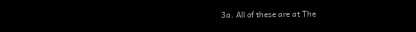3a. All of these are at The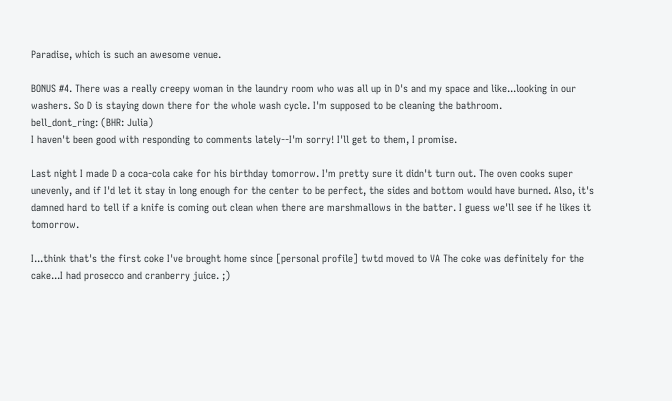Paradise, which is such an awesome venue.

BONUS #4. There was a really creepy woman in the laundry room who was all up in D's and my space and like...looking in our washers. So D is staying down there for the whole wash cycle. I'm supposed to be cleaning the bathroom.
bell_dont_ring: (BHR: Julia)
I haven't been good with responding to comments lately--I'm sorry! I'll get to them, I promise.

Last night I made D a coca-cola cake for his birthday tomorrow. I'm pretty sure it didn't turn out. The oven cooks super unevenly, and if I'd let it stay in long enough for the center to be perfect, the sides and bottom would have burned. Also, it's damned hard to tell if a knife is coming out clean when there are marshmallows in the batter. I guess we'll see if he likes it tomorrow.

I...think that's the first coke I've brought home since [personal profile] twtd moved to VA The coke was definitely for the cake...I had prosecco and cranberry juice. ;)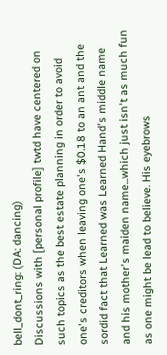bell_dont_ring: (DA: dancing)
Discussions with [personal profile] twtd have centered on such topics as the best estate planning in order to avoid one's creditors when leaving one's $0.18 to an ant and the sordid fact that Learned was Learned Hand's middle name and his mother's maiden name...which just isn't as much fun as one might be lead to believe. His eyebrows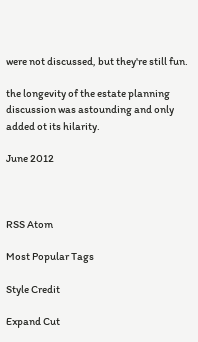were not discussed, but they're still fun.

the longevity of the estate planning discussion was astounding and only added ot its hilarity.

June 2012



RSS Atom

Most Popular Tags

Style Credit

Expand Cut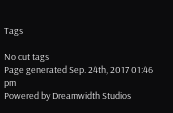Tags

No cut tags
Page generated Sep. 24th, 2017 01:46 pm
Powered by Dreamwidth Studios